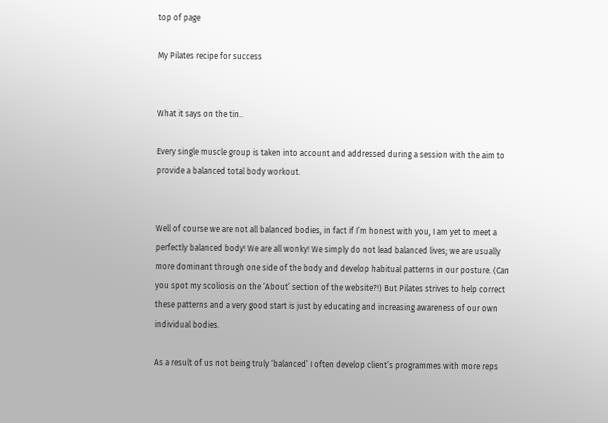top of page

My Pilates recipe for success


What it says on the tin..

Every single muscle group is taken into account and addressed during a session with the aim to provide a balanced total body workout.


Well of course we are not all balanced bodies, in fact if I’m honest with you, I am yet to meet a perfectly balanced body! We are all wonky! We simply do not lead balanced lives; we are usually more dominant through one side of the body and develop habitual patterns in our posture. (Can you spot my scoliosis on the ‘About’ section of the website?!) But Pilates strives to help correct these patterns and a very good start is just by educating and increasing awareness of our own individual bodies.

As a result of us not being truly ‘balanced’ I often develop client’s programmes with more reps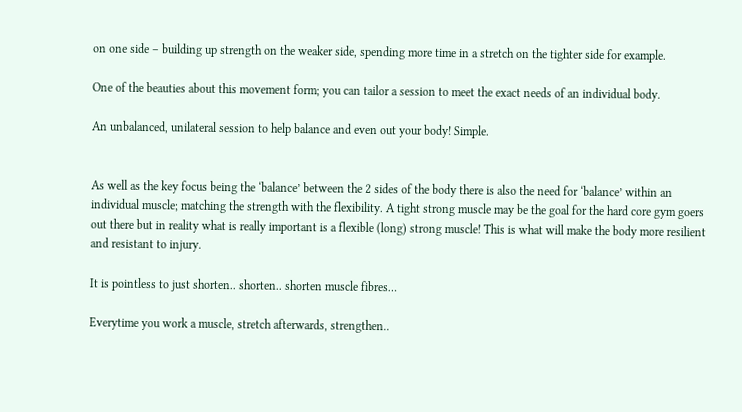on one side – building up strength on the weaker side, spending more time in a stretch on the tighter side for example.

One of the beauties about this movement form; you can tailor a session to meet the exact needs of an individual body.

An unbalanced, unilateral session to help balance and even out your body! Simple.


As well as the key focus being the ‘balance’ between the 2 sides of the body there is also the need for ‘balance’ within an individual muscle; matching the strength with the flexibility. A tight strong muscle may be the goal for the hard core gym goers out there but in reality what is really important is a flexible (long) strong muscle! This is what will make the body more resilient and resistant to injury.

It is pointless to just shorten.. shorten.. shorten muscle fibres…

Everytime you work a muscle, stretch afterwards, strengthen..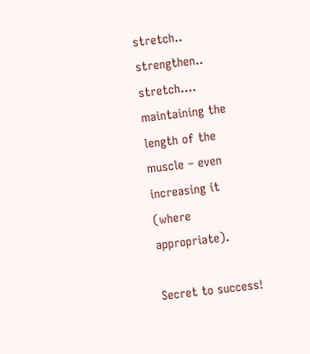stretch.. strengthen.. stretch…. maintaining the length of the muscle – even increasing it (where appropriate).

Secret to success!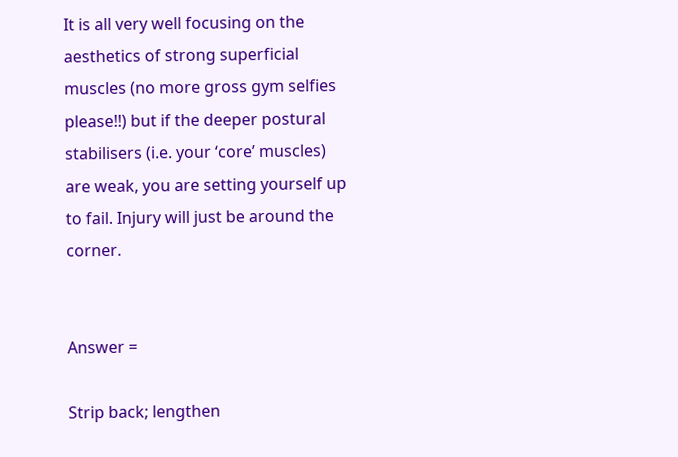It is all very well focusing on the aesthetics of strong superficial muscles (no more gross gym selfies please!!) but if the deeper postural stabilisers (i.e. your ‘core’ muscles) are weak, you are setting yourself up to fail. Injury will just be around the corner.


Answer =

Strip back; lengthen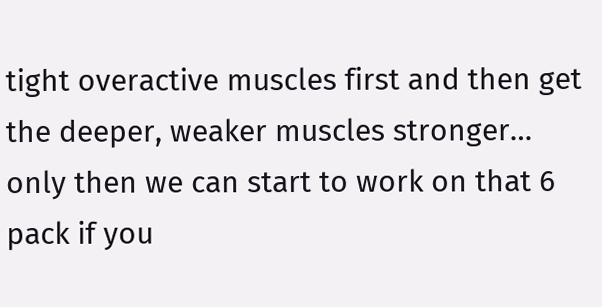tight overactive muscles first and then get the deeper, weaker muscles stronger… only then we can start to work on that 6 pack if you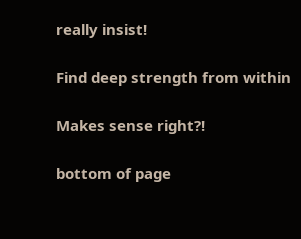really insist!

Find deep strength from within

Makes sense right?!

bottom of page